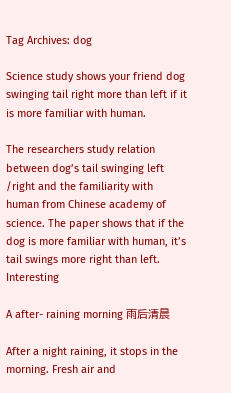Tag Archives: dog

Science study shows your friend dog swinging tail right more than left if it is more familiar with human.

The researchers study relation between dog’s tail swinging left /right and the familiarity with human from Chinese academy of science. The paper shows that if the dog is more familiar with human, it’s tail swings more right than left. Interesting

A after- raining morning 雨后清晨

After a night raining, it stops in the morning. Fresh air and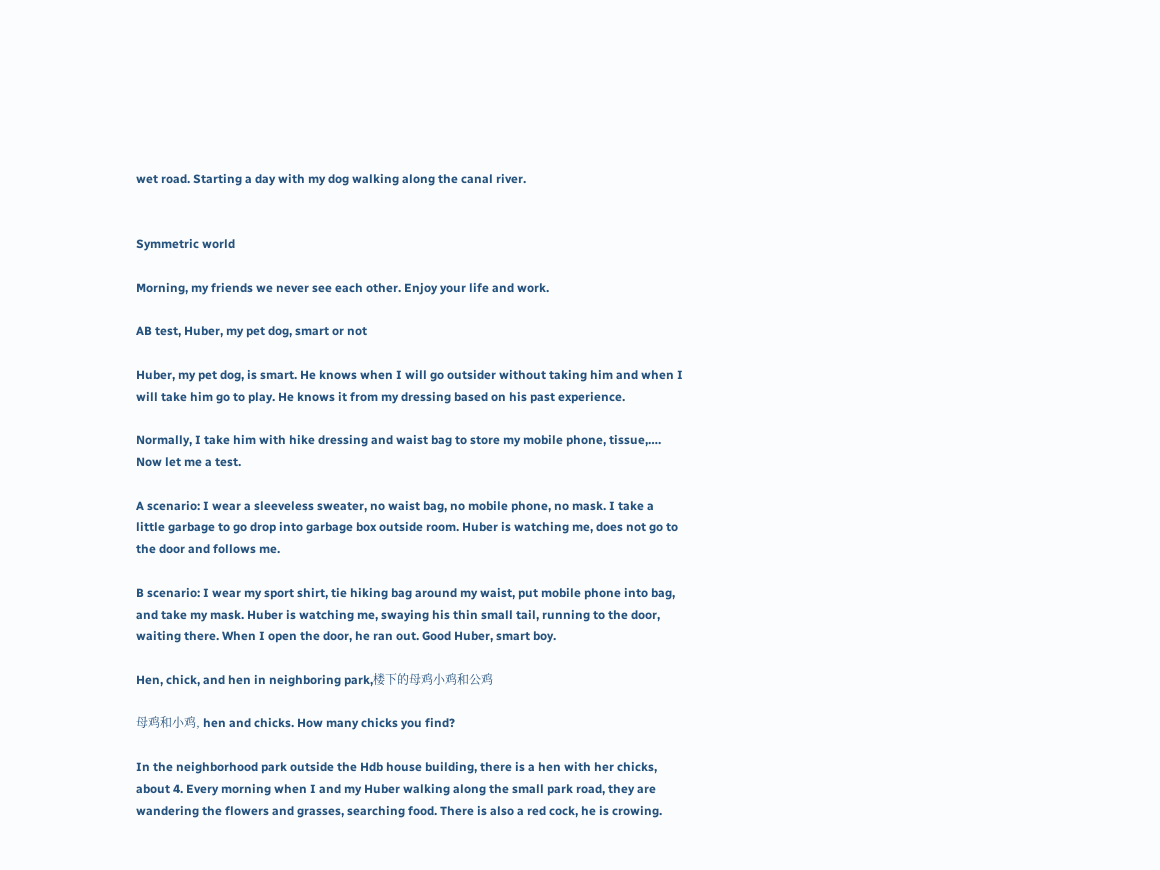wet road. Starting a day with my dog walking along the canal river.


Symmetric world

Morning, my friends we never see each other. Enjoy your life and work.

AB test, Huber, my pet dog, smart or not

Huber, my pet dog, is smart. He knows when I will go outsider without taking him and when I will take him go to play. He knows it from my dressing based on his past experience.

Normally, I take him with hike dressing and waist bag to store my mobile phone, tissue,…. Now let me a test.

A scenario: I wear a sleeveless sweater, no waist bag, no mobile phone, no mask. I take a little garbage to go drop into garbage box outside room. Huber is watching me, does not go to the door and follows me.

B scenario: I wear my sport shirt, tie hiking bag around my waist, put mobile phone into bag, and take my mask. Huber is watching me, swaying his thin small tail, running to the door, waiting there. When I open the door, he ran out. Good Huber, smart boy.

Hen, chick, and hen in neighboring park,楼下的母鸡小鸡和公鸡

母鸡和小鸡, hen and chicks. How many chicks you find?

In the neighborhood park outside the Hdb house building, there is a hen with her chicks, about 4. Every morning when I and my Huber walking along the small park road, they are wandering the flowers and grasses, searching food. There is also a red cock, he is crowing.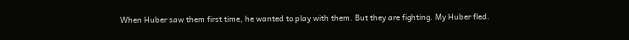When Huber saw them first time, he wanted to play with them. But they are fighting. My Huber fled.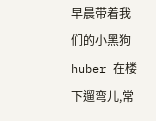早晨带着我们的小黑狗huber 在楼下遛弯儿,常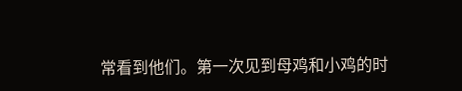常看到他们。第一次见到母鸡和小鸡的时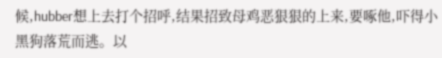候,hubber想上去打个招呼,结果招致母鸡恶狠狠的上来,要啄他,吓得小黑狗落荒而逃。以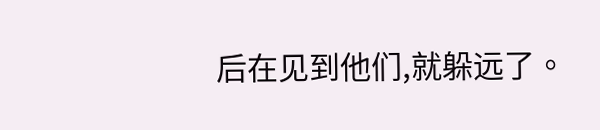后在见到他们,就躲远了。